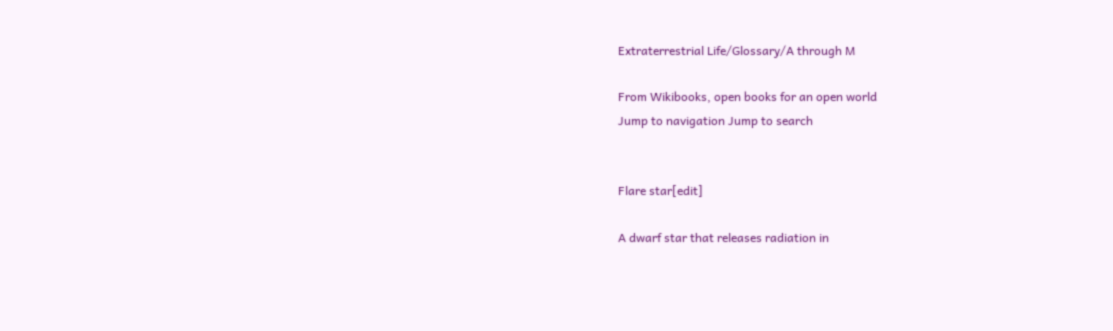Extraterrestrial Life/Glossary/A through M

From Wikibooks, open books for an open world
Jump to navigation Jump to search


Flare star[edit]

A dwarf star that releases radiation in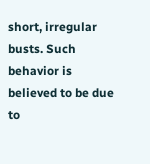short, irregular busts. Such behavior is believed to be due to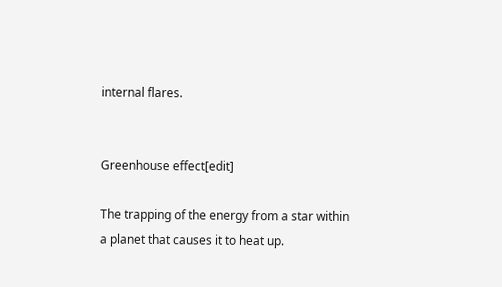internal flares.


Greenhouse effect[edit]

The trapping of the energy from a star within a planet that causes it to heat up.